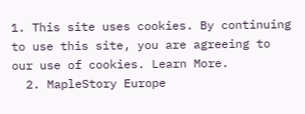1. This site uses cookies. By continuing to use this site, you are agreeing to our use of cookies. Learn More.
  2. MapleStory Europe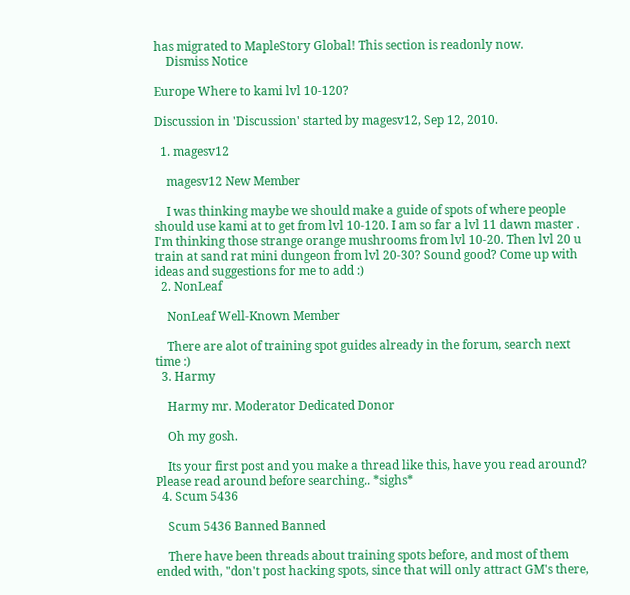has migrated to MapleStory Global! This section is readonly now.
    Dismiss Notice

Europe Where to kami lvl 10-120?

Discussion in 'Discussion' started by magesv12, Sep 12, 2010.

  1. magesv12

    magesv12 New Member

    I was thinking maybe we should make a guide of spots of where people should use kami at to get from lvl 10-120. I am so far a lvl 11 dawn master . I'm thinking those strange orange mushrooms from lvl 10-20. Then lvl 20 u train at sand rat mini dungeon from lvl 20-30? Sound good? Come up with ideas and suggestions for me to add :)
  2. NonLeaf

    NonLeaf Well-Known Member

    There are alot of training spot guides already in the forum, search next time :)
  3. Harmy

    Harmy mr. Moderator Dedicated Donor

    Oh my gosh.

    Its your first post and you make a thread like this, have you read around? Please read around before searching.. *sighs*
  4. Scum 5436

    Scum 5436 Banned Banned

    There have been threads about training spots before, and most of them ended with, "don't post hacking spots, since that will only attract GM's there,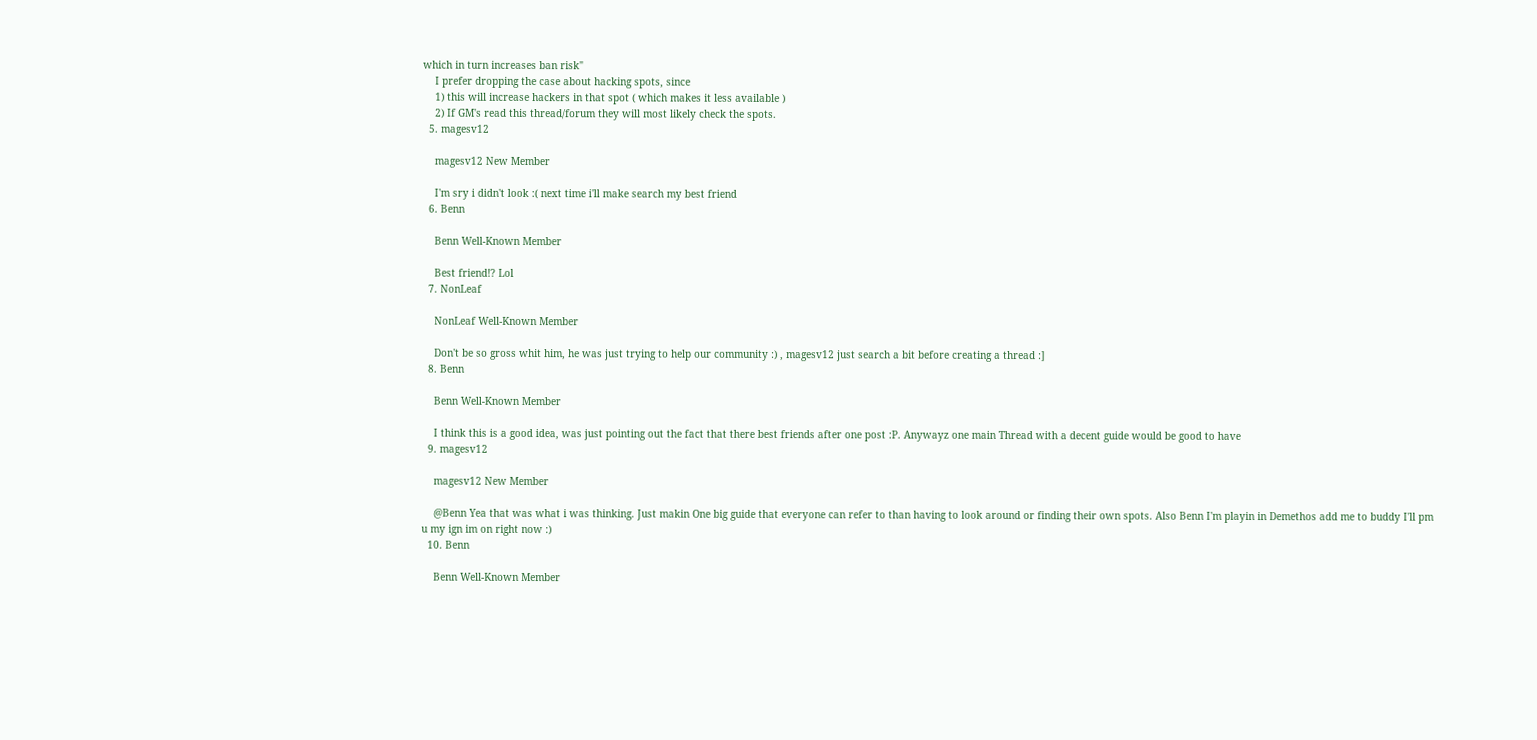which in turn increases ban risk"
    I prefer dropping the case about hacking spots, since
    1) this will increase hackers in that spot ( which makes it less available )
    2) If GM's read this thread/forum they will most likely check the spots.
  5. magesv12

    magesv12 New Member

    I'm sry i didn't look :( next time i'll make search my best friend
  6. Benn

    Benn Well-Known Member

    Best friend!? Lol
  7. NonLeaf

    NonLeaf Well-Known Member

    Don't be so gross whit him, he was just trying to help our community :) , magesv12 just search a bit before creating a thread :]
  8. Benn

    Benn Well-Known Member

    I think this is a good idea, was just pointing out the fact that there best friends after one post :P. Anywayz one main Thread with a decent guide would be good to have
  9. magesv12

    magesv12 New Member

    @Benn Yea that was what i was thinking. Just makin One big guide that everyone can refer to than having to look around or finding their own spots. Also Benn I'm playin in Demethos add me to buddy I'll pm u my ign im on right now :)
  10. Benn

    Benn Well-Known Member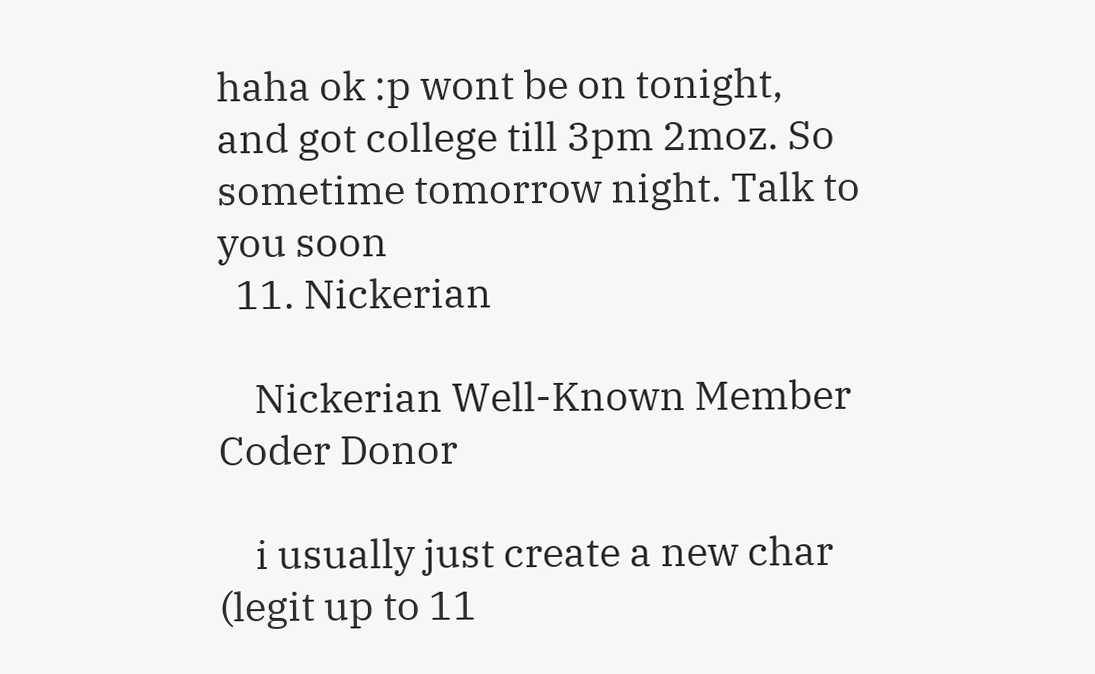haha ok :p wont be on tonight, and got college till 3pm 2moz. So sometime tomorrow night. Talk to you soon
  11. Nickerian

    Nickerian Well-Known Member Coder Donor

    i usually just create a new char (legit up to 11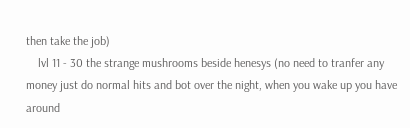then take the job)
    lvl 11 - 30 the strange mushrooms beside henesys (no need to tranfer any money just do normal hits and bot over the night, when you wake up you have around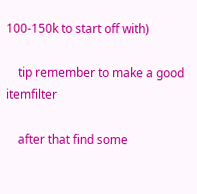100-150k to start off with)

    tip remember to make a good itemfilter

    after that find some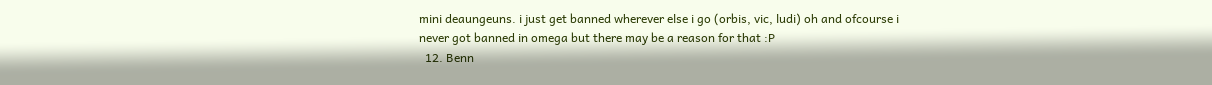mini deaungeuns. i just get banned wherever else i go (orbis, vic, ludi) oh and ofcourse i never got banned in omega but there may be a reason for that :P
  12. Benn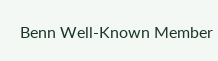Benn Well-Known Member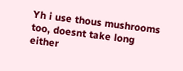Yh i use thous mushrooms too, doesnt take long either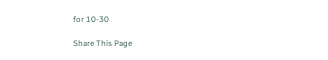for 10-30

Share This Page